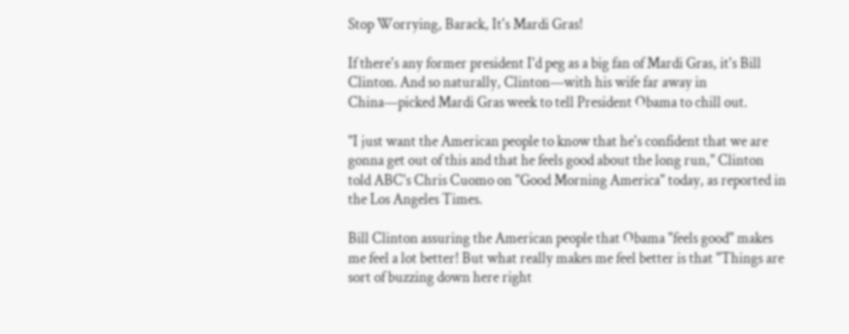Stop Worrying, Barack, It's Mardi Gras!

If there's any former president I'd peg as a big fan of Mardi Gras, it's Bill Clinton. And so naturally, Clinton—with his wife far away in China—picked Mardi Gras week to tell President Obama to chill out.

"I just want the American people to know that he's confident that we are gonna get out of this and that he feels good about the long run," Clinton told ABC's Chris Cuomo on "Good Morning America" today, as reported in the Los Angeles Times.

Bill Clinton assuring the American people that Obama "feels good" makes me feel a lot better! But what really makes me feel better is that "Things are sort of buzzing down here right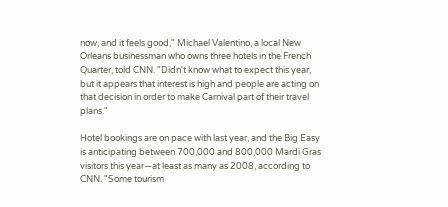now, and it feels good," Michael Valentino, a local New Orleans businessman who owns three hotels in the French Quarter, told CNN. "Didn't know what to expect this year, but it appears that interest is high and people are acting on that decision in order to make Carnival part of their travel plans."

Hotel bookings are on pace with last year, and the Big Easy is anticipating between 700,000 and 800,000 Mardi Gras visitors this year—at least as many as 2008, according to CNN. "Some tourism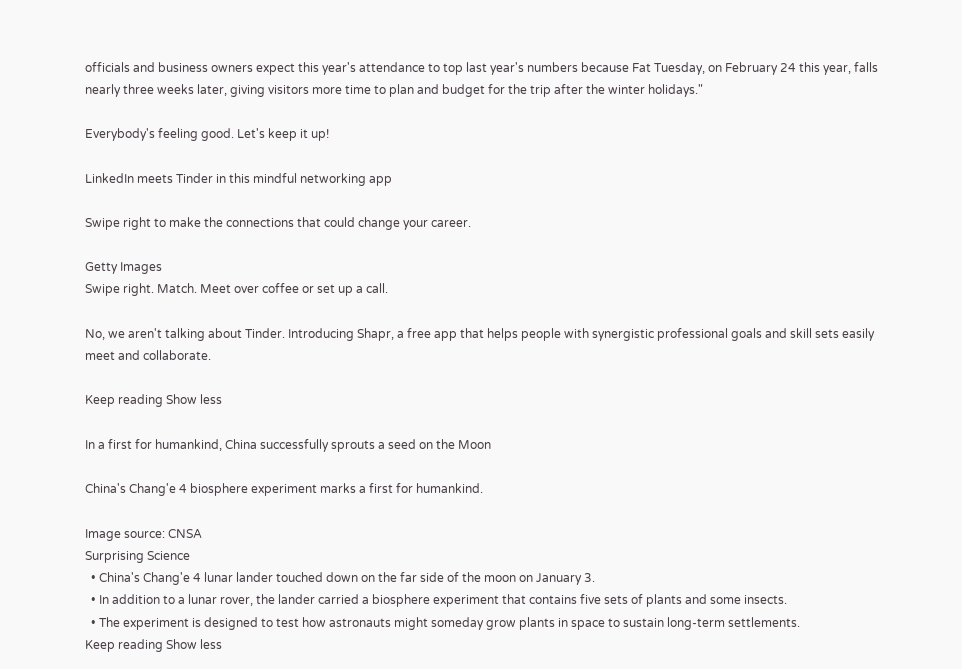officials and business owners expect this year's attendance to top last year's numbers because Fat Tuesday, on February 24 this year, falls nearly three weeks later, giving visitors more time to plan and budget for the trip after the winter holidays."

Everybody's feeling good. Let's keep it up!

LinkedIn meets Tinder in this mindful networking app

Swipe right to make the connections that could change your career.

Getty Images
Swipe right. Match. Meet over coffee or set up a call.

No, we aren't talking about Tinder. Introducing Shapr, a free app that helps people with synergistic professional goals and skill sets easily meet and collaborate.

Keep reading Show less

In a first for humankind, China successfully sprouts a seed on the Moon

China's Chang'e 4 biosphere experiment marks a first for humankind.

Image source: CNSA
Surprising Science
  • China's Chang'e 4 lunar lander touched down on the far side of the moon on January 3.
  • In addition to a lunar rover, the lander carried a biosphere experiment that contains five sets of plants and some insects.
  • The experiment is designed to test how astronauts might someday grow plants in space to sustain long-term settlements.
Keep reading Show less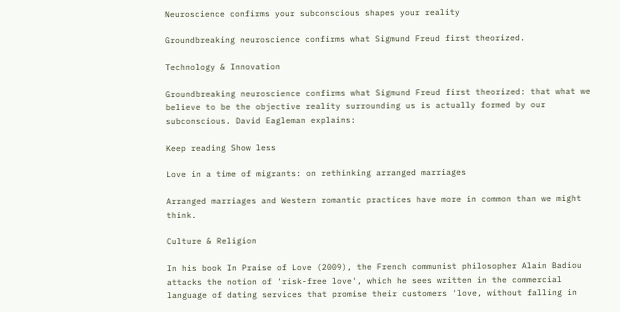Neuroscience confirms your subconscious shapes your reality

Groundbreaking neuroscience confirms what Sigmund Freud first theorized.

Technology & Innovation

Groundbreaking neuroscience confirms what Sigmund Freud first theorized: that what we believe to be the objective reality surrounding us is actually formed by our subconscious. David Eagleman explains:

Keep reading Show less

Love in a time of migrants: on rethinking arranged marriages

Arranged marriages and Western romantic practices have more in common than we might think.

Culture & Religion

In his book In Praise of Love (2009), the French communist philosopher Alain Badiou attacks the notion of 'risk-free love', which he sees written in the commercial language of dating services that promise their customers 'love, without falling in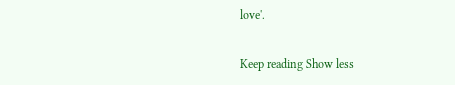love'.

Keep reading Show less